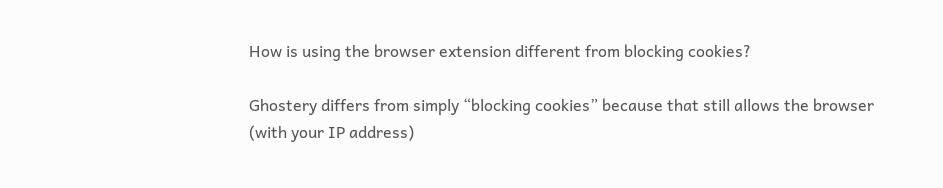How is using the browser extension different from blocking cookies?

Ghostery differs from simply “blocking cookies” because that still allows the browser (with your IP address)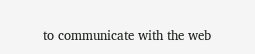to communicate with the web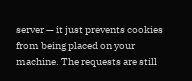server — it just prevents cookies from being placed on your machine. The requests are still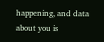happening, and data about you is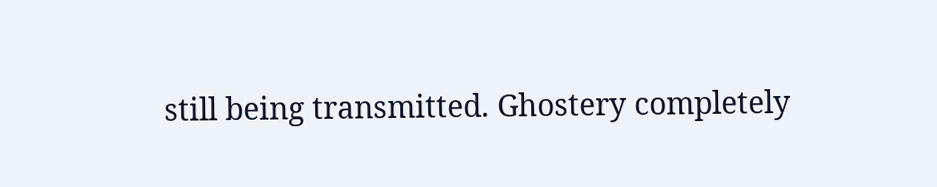still being transmitted. Ghostery completely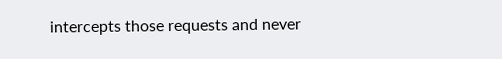intercepts those requests and never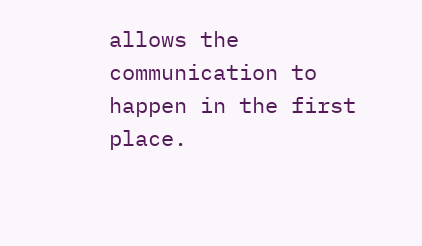allows the communication to happen in the first place.